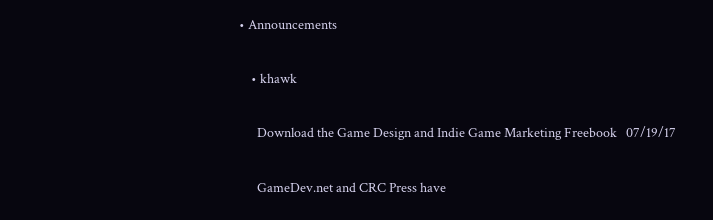• Announcements

    • khawk

      Download the Game Design and Indie Game Marketing Freebook   07/19/17

      GameDev.net and CRC Press have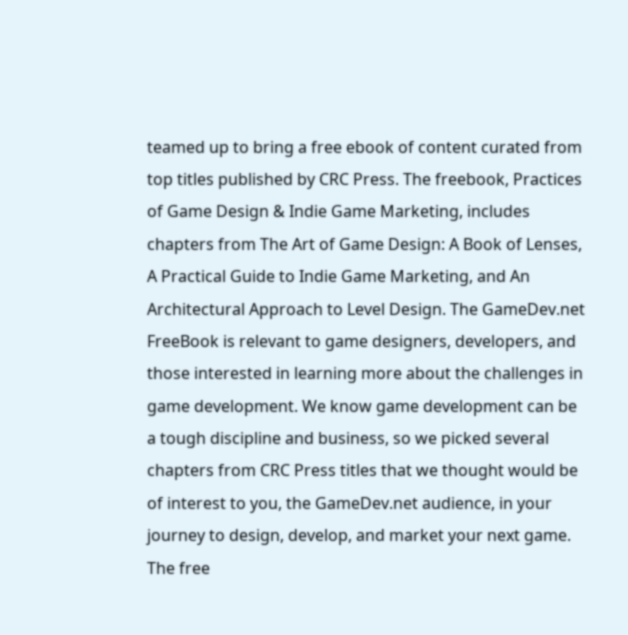teamed up to bring a free ebook of content curated from top titles published by CRC Press. The freebook, Practices of Game Design & Indie Game Marketing, includes chapters from The Art of Game Design: A Book of Lenses, A Practical Guide to Indie Game Marketing, and An Architectural Approach to Level Design. The GameDev.net FreeBook is relevant to game designers, developers, and those interested in learning more about the challenges in game development. We know game development can be a tough discipline and business, so we picked several chapters from CRC Press titles that we thought would be of interest to you, the GameDev.net audience, in your journey to design, develop, and market your next game. The free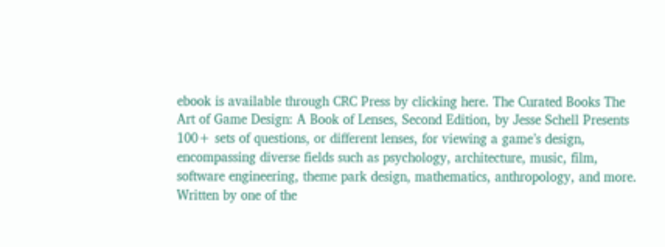ebook is available through CRC Press by clicking here. The Curated Books The Art of Game Design: A Book of Lenses, Second Edition, by Jesse Schell Presents 100+ sets of questions, or different lenses, for viewing a game’s design, encompassing diverse fields such as psychology, architecture, music, film, software engineering, theme park design, mathematics, anthropology, and more. Written by one of the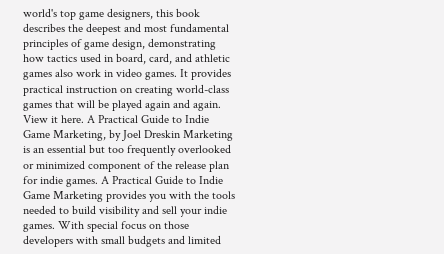world's top game designers, this book describes the deepest and most fundamental principles of game design, demonstrating how tactics used in board, card, and athletic games also work in video games. It provides practical instruction on creating world-class games that will be played again and again. View it here. A Practical Guide to Indie Game Marketing, by Joel Dreskin Marketing is an essential but too frequently overlooked or minimized component of the release plan for indie games. A Practical Guide to Indie Game Marketing provides you with the tools needed to build visibility and sell your indie games. With special focus on those developers with small budgets and limited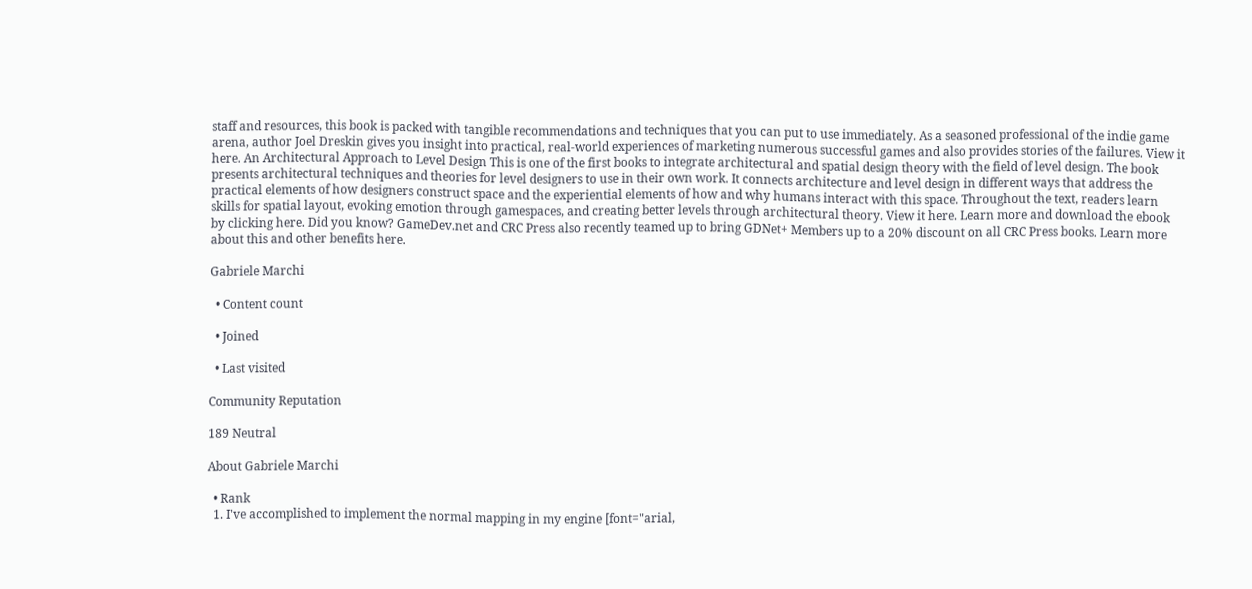staff and resources, this book is packed with tangible recommendations and techniques that you can put to use immediately. As a seasoned professional of the indie game arena, author Joel Dreskin gives you insight into practical, real-world experiences of marketing numerous successful games and also provides stories of the failures. View it here. An Architectural Approach to Level Design This is one of the first books to integrate architectural and spatial design theory with the field of level design. The book presents architectural techniques and theories for level designers to use in their own work. It connects architecture and level design in different ways that address the practical elements of how designers construct space and the experiential elements of how and why humans interact with this space. Throughout the text, readers learn skills for spatial layout, evoking emotion through gamespaces, and creating better levels through architectural theory. View it here. Learn more and download the ebook by clicking here. Did you know? GameDev.net and CRC Press also recently teamed up to bring GDNet+ Members up to a 20% discount on all CRC Press books. Learn more about this and other benefits here.

Gabriele Marchi

  • Content count

  • Joined

  • Last visited

Community Reputation

189 Neutral

About Gabriele Marchi

  • Rank
  1. I've accomplished to implement the normal mapping in my engine [font="arial,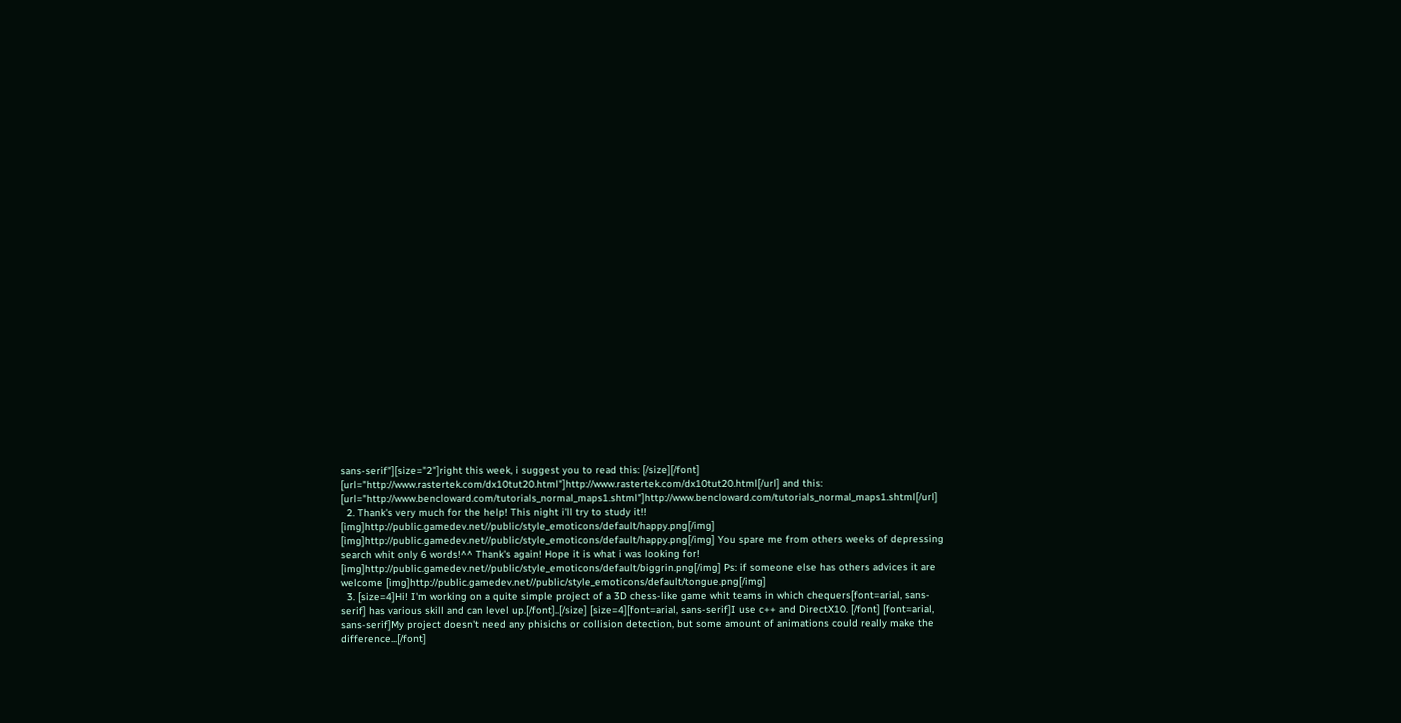sans-serif"][size="2"]right this week, i suggest you to read this: [/size][/font] [url="http://www.rastertek.com/dx10tut20.html"]http://www.rastertek.com/dx10tut20.html[/url] and this: [url="http://www.bencloward.com/tutorials_normal_maps1.shtml"]http://www.bencloward.com/tutorials_normal_maps1.shtml[/url]
  2. Thank's very much for the help! This night i'll try to study it!! [img]http://public.gamedev.net//public/style_emoticons/default/happy.png[/img] [img]http://public.gamedev.net//public/style_emoticons/default/happy.png[/img] You spare me from others weeks of depressing search whit only 6 words!^^ Thank's again! Hope it is what i was looking for! [img]http://public.gamedev.net//public/style_emoticons/default/biggrin.png[/img] Ps: if someone else has others advices it are welcome [img]http://public.gamedev.net//public/style_emoticons/default/tongue.png[/img]
  3. [size=4]Hi! I'm working on a quite simple project of a 3D chess-like game whit teams in which chequers[font=arial, sans-serif] has various skill and can level up.[/font]..[/size] [size=4][font=arial, sans-serif]I use c++ and DirectX10. [/font] [font=arial, sans-serif]My project doesn't need any phisichs or collision detection, but some amount of animations could really make the difference...[/font]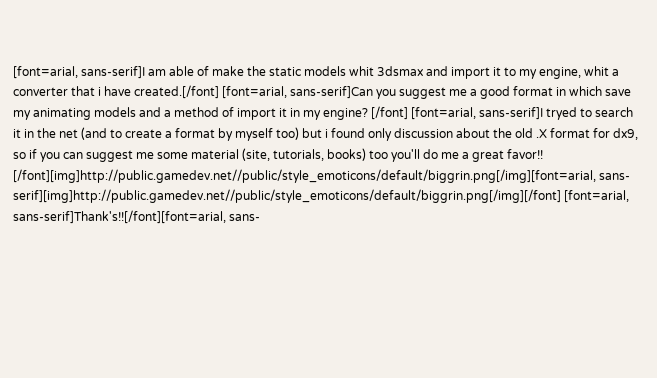[font=arial, sans-serif]I am able of make the static models whit 3dsmax and import it to my engine, whit a converter that i have created.[/font] [font=arial, sans-serif]Can you suggest me a good format in which save my animating models and a method of import it in my engine? [/font] [font=arial, sans-serif]I tryed to search it in the net (and to create a format by myself too) but i found only discussion about the old .X format for dx9, so if you can suggest me some material (site, tutorials, books) too you'll do me a great favor!! [/font][img]http://public.gamedev.net//public/style_emoticons/default/biggrin.png[/img][font=arial, sans-serif][img]http://public.gamedev.net//public/style_emoticons/default/biggrin.png[/img][/font] [font=arial, sans-serif]Thank's!![/font][font=arial, sans-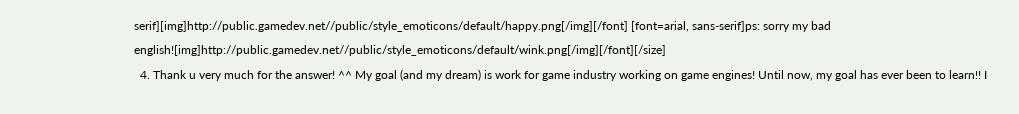serif][img]http://public.gamedev.net//public/style_emoticons/default/happy.png[/img][/font] [font=arial, sans-serif]ps: sorry my bad english![img]http://public.gamedev.net//public/style_emoticons/default/wink.png[/img][/font][/size]
  4. Thank u very much for the answer! ^^ My goal (and my dream) is work for game industry working on game engines! Until now, my goal has ever been to learn!! I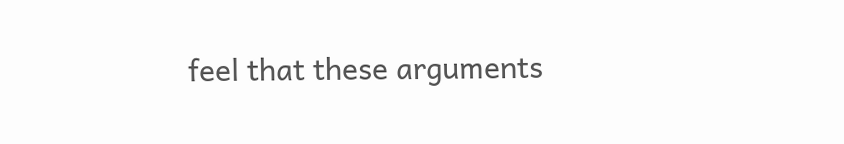feel that these arguments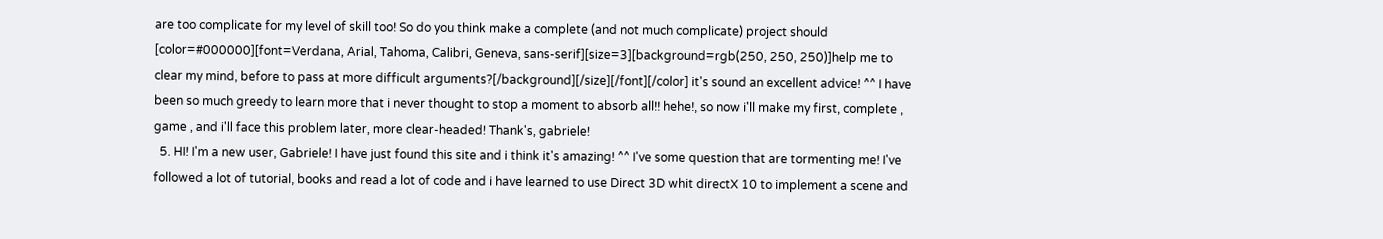are too complicate for my level of skill too! So do you think make a complete (and not much complicate) project should [color=#000000][font=Verdana, Arial, Tahoma, Calibri, Geneva, sans-serif][size=3][background=rgb(250, 250, 250)]help me to clear my mind, before to pass at more difficult arguments?[/background][/size][/font][/color] it's sound an excellent advice! ^^ I have been so much greedy to learn more that i never thought to stop a moment to absorb all!! hehe!, so now i'll make my first, complete , game , and i'll face this problem later, more clear-headed! Thank's, gabriele!
  5. HI! I'm a new user, Gabriele! I have just found this site and i think it's amazing! ^^ I've some question that are tormenting me! I've followed a lot of tutorial, books and read a lot of code and i have learned to use Direct 3D whit directX 10 to implement a scene and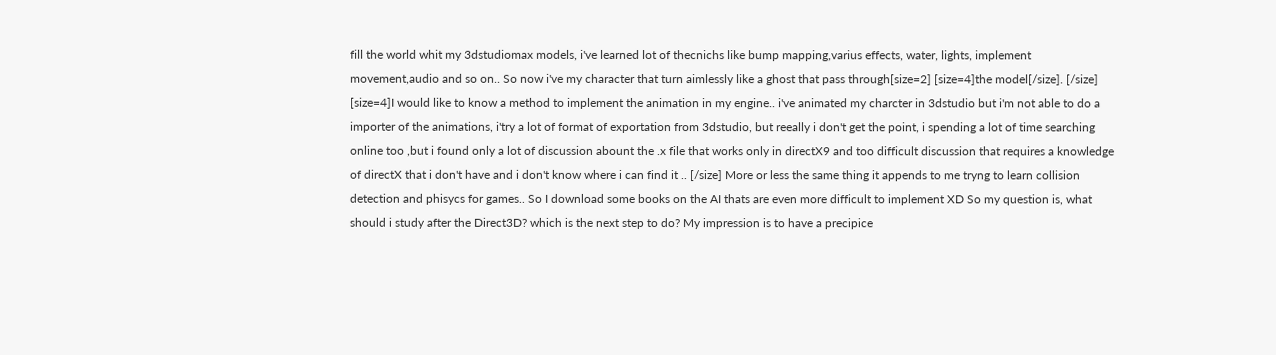fill the world whit my 3dstudiomax models, i've learned lot of thecnichs like bump mapping,varius effects, water, lights, implement movement,audio and so on.. So now i've my character that turn aimlessly like a ghost that pass through[size=2] [size=4]the model[/size]. [/size] [size=4]I would like to know a method to implement the animation in my engine.. i've animated my charcter in 3dstudio but i'm not able to do a importer of the animations, i'try a lot of format of exportation from 3dstudio, but reeally i don't get the point, i spending a lot of time searching online too ,but i found only a lot of discussion abount the .x file that works only in directX9 and too difficult discussion that requires a knowledge of directX that i don't have and i don't know where i can find it .. [/size] More or less the same thing it appends to me tryng to learn collision detection and phisycs for games.. So I download some books on the AI thats are even more difficult to implement XD So my question is, what should i study after the Direct3D? which is the next step to do? My impression is to have a precipice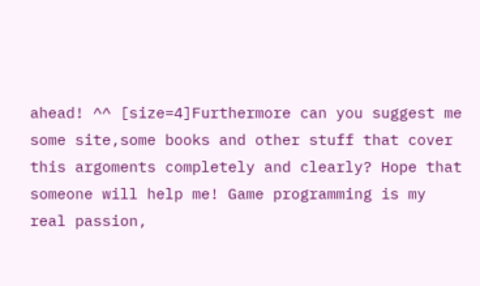ahead! ^^ [size=4]Furthermore can you suggest me some site,some books and other stuff that cover this argoments completely and clearly? Hope that someone will help me! Game programming is my real passion,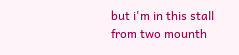but i'm in this stall from two mounth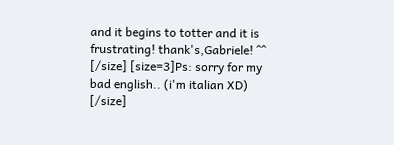and it begins to totter and it is frustrating! thank's,Gabriele! ^^ [/size] [size=3]Ps: sorry for my bad english.. (i'm italian XD) [/size]